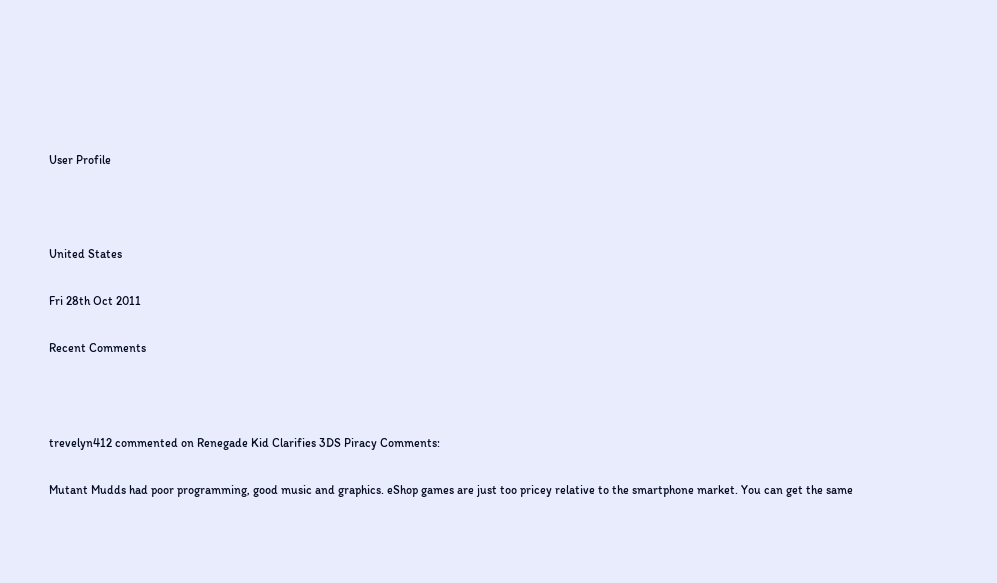User Profile



United States

Fri 28th Oct 2011

Recent Comments



trevelyn412 commented on Renegade Kid Clarifies 3DS Piracy Comments:

Mutant Mudds had poor programming, good music and graphics. eShop games are just too pricey relative to the smartphone market. You can get the same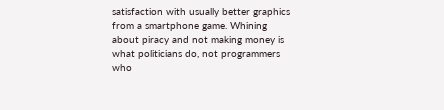satisfaction with usually better graphics from a smartphone game. Whining about piracy and not making money is what politicians do, not programmers who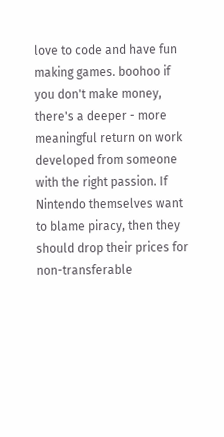love to code and have fun making games. boohoo if you don't make money, there's a deeper - more meaningful return on work developed from someone with the right passion. If Nintendo themselves want to blame piracy, then they should drop their prices for non-transferable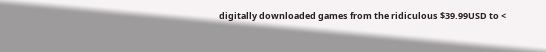digitally downloaded games from the ridiculous $39.99USD to <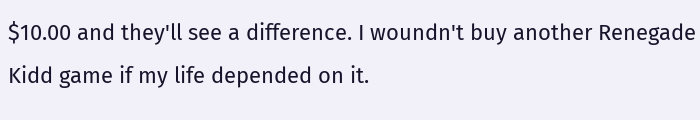$10.00 and they'll see a difference. I woundn't buy another Renegade Kidd game if my life depended on it.